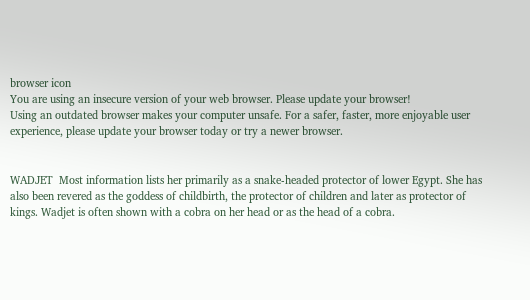browser icon
You are using an insecure version of your web browser. Please update your browser!
Using an outdated browser makes your computer unsafe. For a safer, faster, more enjoyable user experience, please update your browser today or try a newer browser.


WADJET  Most information lists her primarily as a snake-headed protector of lower Egypt. She has also been revered as the goddess of childbirth, the protector of children and later as protector of kings. Wadjet is often shown with a cobra on her head or as the head of a cobra.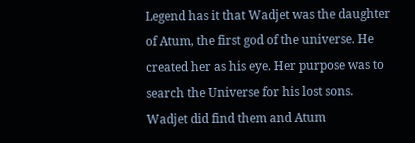Legend has it that Wadjet was the daughter of Atum, the first god of the universe. He created her as his eye. Her purpose was to search the Universe for his lost sons. Wadjet did find them and Atum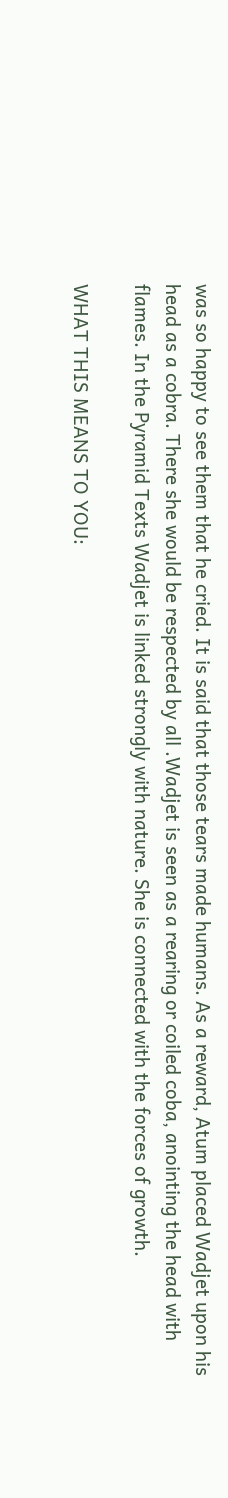was so happy to see them that he cried. It is said that those tears made humans. As a reward, Atum placed Wadjet upon his head as a cobra. There she would be respected by all .Wadjet is seen as a rearing or coiled coba, anointing the head with flames. In the Pyramid Texts Wadjet is linked strongly with nature. She is connected with the forces of growth.

WHAT THIS MEANS TO YOU: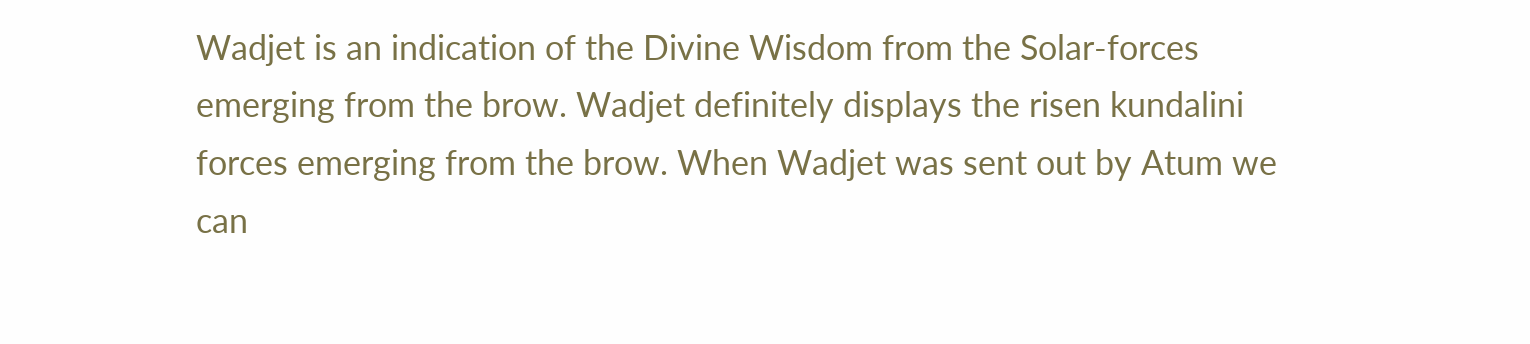Wadjet is an indication of the Divine Wisdom from the Solar-forces emerging from the brow. Wadjet definitely displays the risen kundalini forces emerging from the brow. When Wadjet was sent out by Atum we can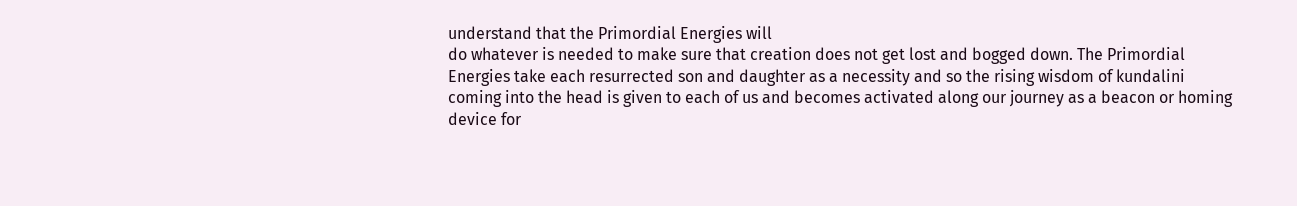understand that the Primordial Energies will
do whatever is needed to make sure that creation does not get lost and bogged down. The Primordial Energies take each resurrected son and daughter as a necessity and so the rising wisdom of kundalini coming into the head is given to each of us and becomes activated along our journey as a beacon or homing device for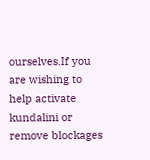ourselves.If you are wishing to help activate kundalini or remove blockages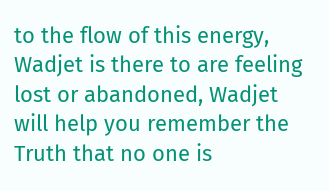to the flow of this energy, Wadjet is there to are feeling lost or abandoned, Wadjet will help you remember the Truth that no one is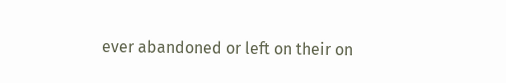ever abandoned or left on their on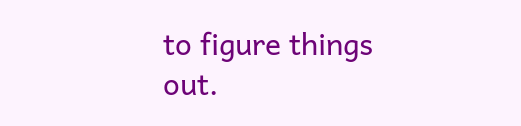to figure things out.